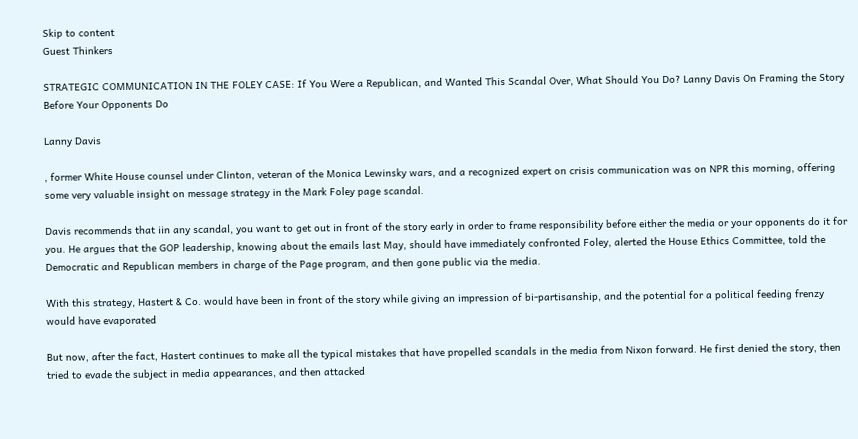Skip to content
Guest Thinkers

STRATEGIC COMMUNICATION IN THE FOLEY CASE: If You Were a Republican, and Wanted This Scandal Over, What Should You Do? Lanny Davis On Framing the Story Before Your Opponents Do

Lanny Davis

, former White House counsel under Clinton, veteran of the Monica Lewinsky wars, and a recognized expert on crisis communication was on NPR this morning, offering some very valuable insight on message strategy in the Mark Foley page scandal.

Davis recommends that iin any scandal, you want to get out in front of the story early in order to frame responsibility before either the media or your opponents do it for you. He argues that the GOP leadership, knowing about the emails last May, should have immediately confronted Foley, alerted the House Ethics Committee, told the Democratic and Republican members in charge of the Page program, and then gone public via the media.

With this strategy, Hastert & Co. would have been in front of the story while giving an impression of bi-partisanship, and the potential for a political feeding frenzy would have evaporated

But now, after the fact, Hastert continues to make all the typical mistakes that have propelled scandals in the media from Nixon forward. He first denied the story, then tried to evade the subject in media appearances, and then attacked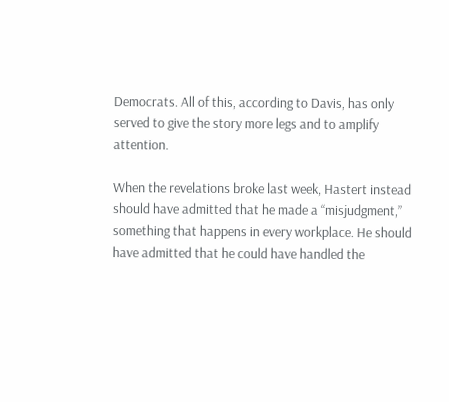Democrats. All of this, according to Davis, has only served to give the story more legs and to amplify attention.

When the revelations broke last week, Hastert instead should have admitted that he made a “misjudgment,” something that happens in every workplace. He should have admitted that he could have handled the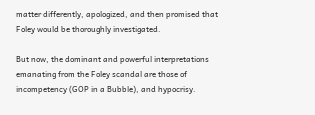matter differently, apologized, and then promised that Foley would be thoroughly investigated.

But now, the dominant and powerful interpretations emanating from the Foley scandal are those of incompetency (GOP in a Bubble), and hypocrisy.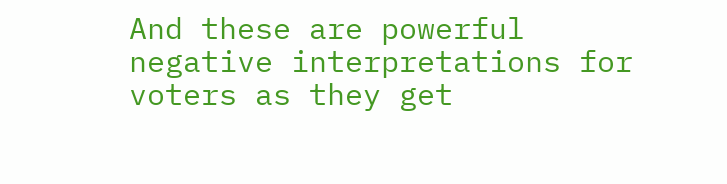And these are powerful negative interpretations for voters as they get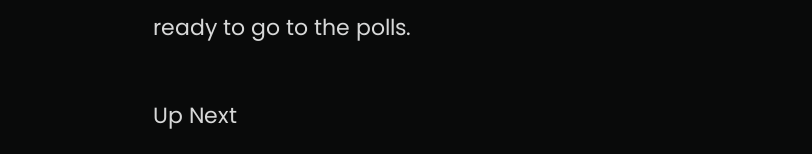ready to go to the polls.


Up Next